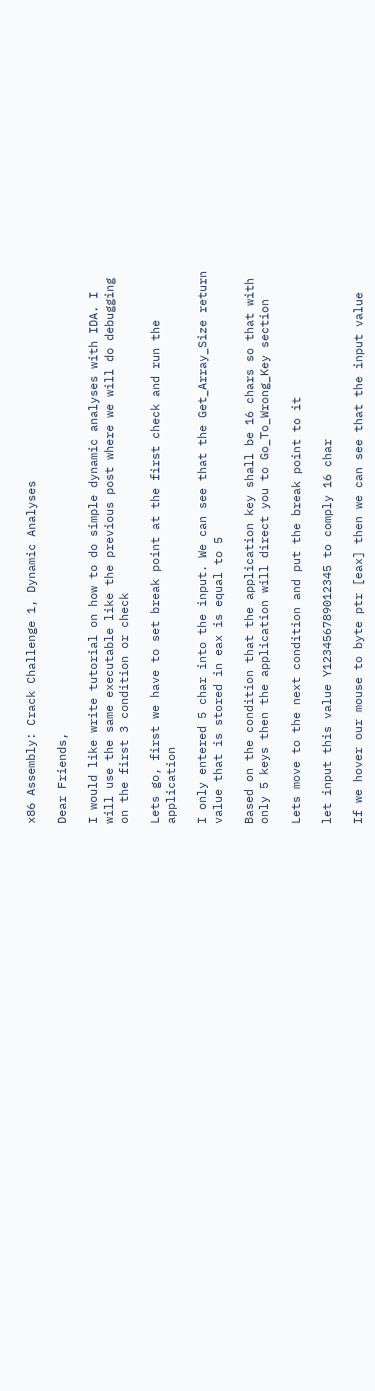x86 Assembly: Crack Challenge 1, Dynamic Analyses

Dear Friends,

I would like write tutorial on how to do simple dynamic analyses with IDA. I will use the same executable like the previous post where we will do debugging on the first 3 condition or check

Lets go, first we have to set break point at the first check and run the application

I only entered 5 char into the input. We can see that the Get_Array_Size return value that is stored in eax is equal to 5

Based on the condition that the application key shall be 16 chars so that with only 5 keys then the application will direct you to Go_To_Wrong_Key section

Lets move to the next condition and put the break point to it

let input this value Y123456789012345 to comply 16 char

If we hover our mouse to byte ptr [eax] then we can see that the input value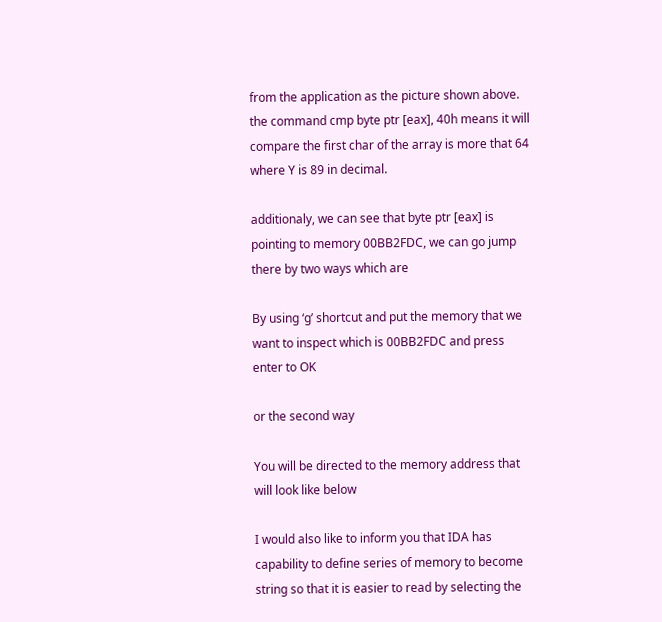from the application as the picture shown above. the command cmp byte ptr [eax], 40h means it will compare the first char of the array is more that 64 where Y is 89 in decimal.

additionaly, we can see that byte ptr [eax] is pointing to memory 00BB2FDC, we can go jump there by two ways which are

By using ‘g’ shortcut and put the memory that we want to inspect which is 00BB2FDC and press enter to OK

or the second way

You will be directed to the memory address that will look like below

I would also like to inform you that IDA has capability to define series of memory to become string so that it is easier to read by selecting the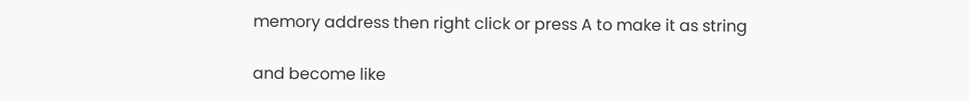memory address then right click or press A to make it as string

and become like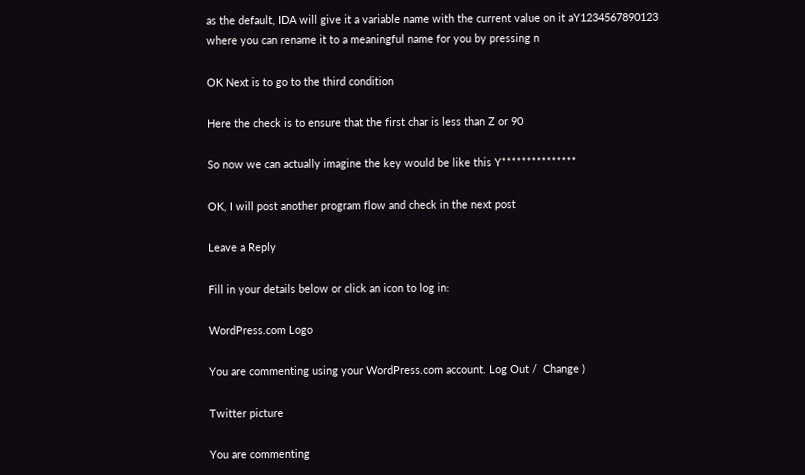as the default, IDA will give it a variable name with the current value on it aY1234567890123 where you can rename it to a meaningful name for you by pressing n

OK Next is to go to the third condition

Here the check is to ensure that the first char is less than Z or 90

So now we can actually imagine the key would be like this Y***************

OK, I will post another program flow and check in the next post

Leave a Reply

Fill in your details below or click an icon to log in:

WordPress.com Logo

You are commenting using your WordPress.com account. Log Out /  Change )

Twitter picture

You are commenting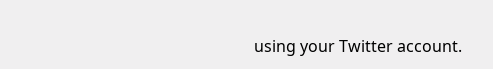using your Twitter account.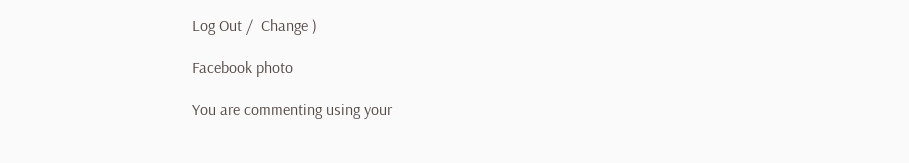Log Out /  Change )

Facebook photo

You are commenting using your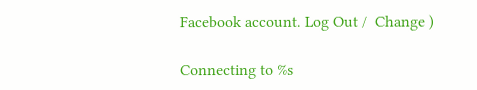Facebook account. Log Out /  Change )

Connecting to %s